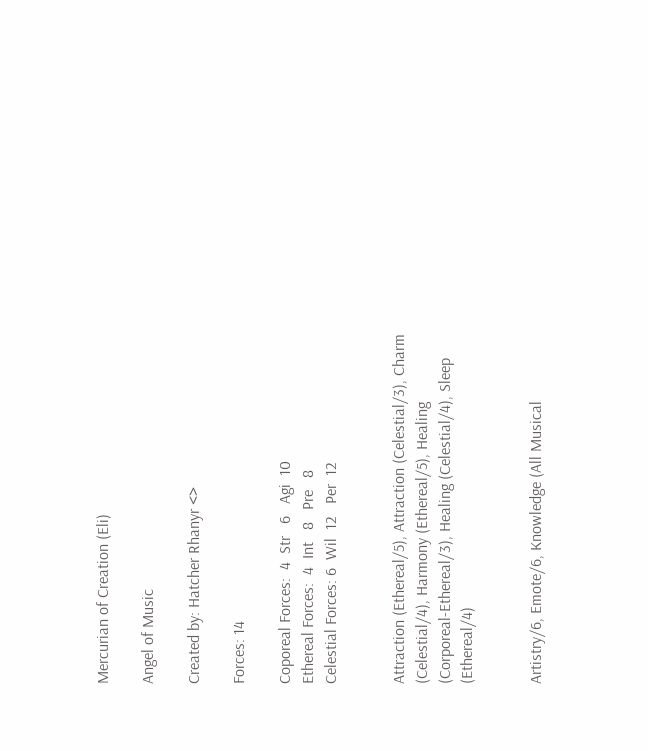Mercurian of Creation (Eli)

Angel of Music

Created by: Hatcher Rhanyr <>

Forces: 14

Coporeal Forces:  4  Str   6   Agi  10
Ethereal Forces:  4  Int   8   Pre   8
Celestial Forces: 6  Wil  12   Per  12


Attraction (Ethereal/5), Attraction (Celestial/3), Charm (Celestial/4), Harmony (Ethereal/5), Healing (Corporeal-Ethereal/3), Healing (Celestial/4), Sleep (Ethereal/4)


Artistry/6, Emote/6, Knowledge (All Musical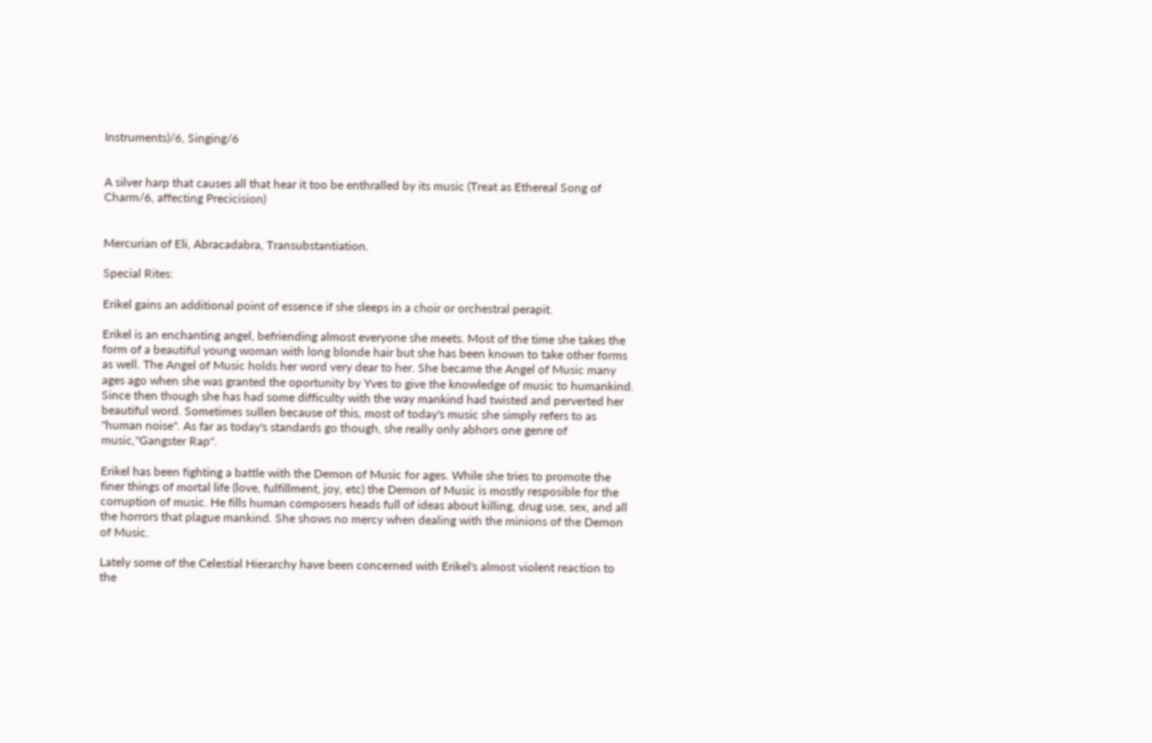Instruments)/6, Singing/6


A silver harp that causes all that hear it too be enthralled by its music (Treat as Ethereal Song of Charm/6, affecting Precicision)


Mercurian of Eli, Abracadabra, Transubstantiation.

Special Rites:

Erikel gains an additional point of essence if she sleeps in a choir or orchestral perapit.

Erikel is an enchanting angel, befriending almost everyone she meets. Most of the time she takes the form of a beautiful young woman with long blonde hair but she has been known to take other forms as well. The Angel of Music holds her word very dear to her. She became the Angel of Music many ages ago when she was granted the oportunity by Yves to give the knowledge of music to humankind. Since then though she has had some difficulty with the way mankind had twisted and perverted her beautiful word. Sometimes sullen because of this, most of today's music she simply refers to as "human noise". As far as today's standards go though, she really only abhors one genre of music,"Gangster Rap".

Erikel has been fighting a battle with the Demon of Music for ages. While she tries to promote the finer things of mortal life (love, fulfillment, joy, etc) the Demon of Music is mostly resposible for the corruption of music. He fills human composers heads full of ideas about killing, drug use, sex, and all the horrors that plague mankind. She shows no mercy when dealing with the minions of the Demon of Music.

Lately some of the Celestial Hierarchy have been concerned with Erikel's almost violent reaction to the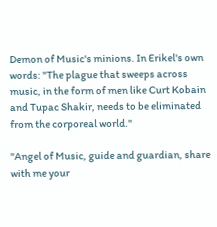Demon of Music's minions. In Erikel's own words: "The plague that sweeps across music, in the form of men like Curt Kobain and Tupac Shakir, needs to be eliminated from the corporeal world."

"Angel of Music, guide and guardian, share with me your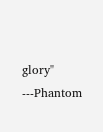glory"
---Phantom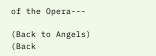of the Opera---

(Back to Angels)
(Back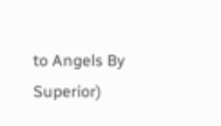to Angels By Superior)